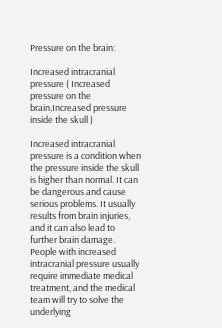Pressure on the brain:

Increased intracranial pressure ( Increased pressure on the brain,Increased pressure inside the skull )

Increased intracranial pressure is a condition when the pressure inside the skull is higher than normal. It can be dangerous and cause serious problems. It usually results from brain injuries, and it can also lead to further brain damage. People with increased intracranial pressure usually require immediate medical treatment, and the medical team will try to solve the underlying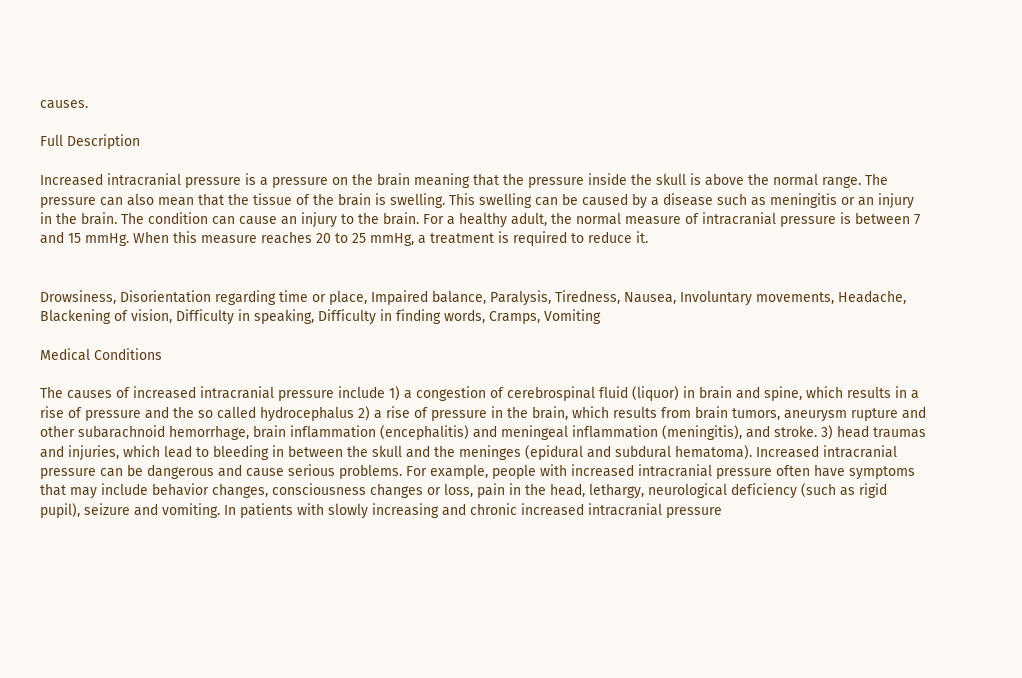causes.

Full Description

Increased intracranial pressure is a pressure on the brain meaning that the pressure inside the skull is above the normal range. The pressure can also mean that the tissue of the brain is swelling. This swelling can be caused by a disease such as meningitis or an injury in the brain. The condition can cause an injury to the brain. For a healthy adult, the normal measure of intracranial pressure is between 7 and 15 mmHg. When this measure reaches 20 to 25 mmHg, a treatment is required to reduce it.


Drowsiness, Disorientation regarding time or place, Impaired balance, Paralysis, Tiredness, Nausea, Involuntary movements, Headache, Blackening of vision, Difficulty in speaking, Difficulty in finding words, Cramps, Vomiting

Medical Conditions

The causes of increased intracranial pressure include 1) a congestion of cerebrospinal fluid (liquor) in brain and spine, which results in a rise of pressure and the so called hydrocephalus 2) a rise of pressure in the brain, which results from brain tumors, aneurysm rupture and other subarachnoid hemorrhage, brain inflammation (encephalitis) and meningeal inflammation (meningitis), and stroke. 3) head traumas and injuries, which lead to bleeding in between the skull and the meninges (epidural and subdural hematoma). Increased intracranial pressure can be dangerous and cause serious problems. For example, people with increased intracranial pressure often have symptoms that may include behavior changes, consciousness changes or loss, pain in the head, lethargy, neurological deficiency (such as rigid pupil), seizure and vomiting. In patients with slowly increasing and chronic increased intracranial pressure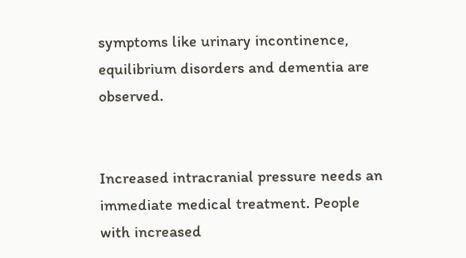symptoms like urinary incontinence, equilibrium disorders and dementia are observed.


Increased intracranial pressure needs an immediate medical treatment. People with increased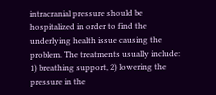intracranial pressure should be hospitalized in order to find the underlying health issue causing the problem. The treatments usually include: 1) breathing support, 2) lowering the pressure in the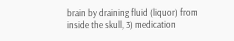brain by draining fluid (liquor) from inside the skull, 3) medication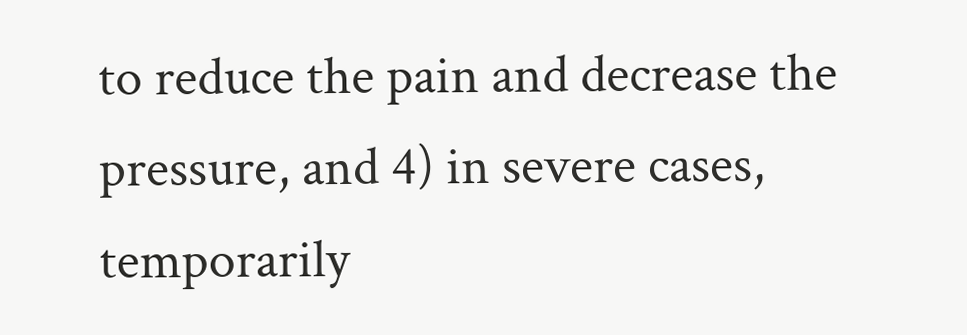to reduce the pain and decrease the pressure, and 4) in severe cases, temporarily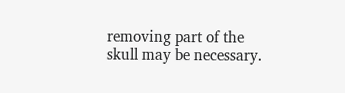removing part of the skull may be necessary.